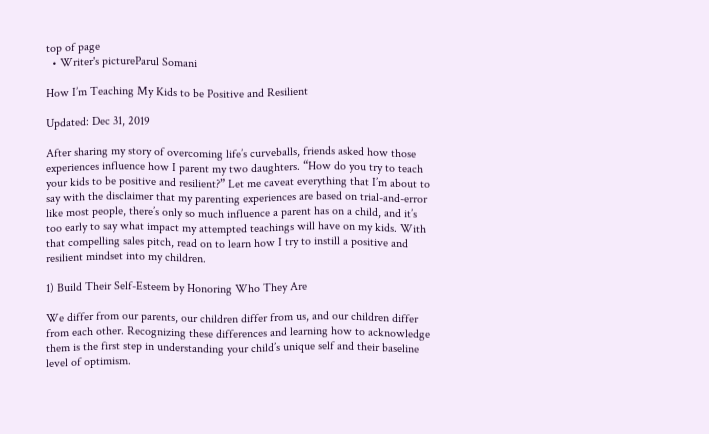top of page
  • Writer's pictureParul Somani

How I’m Teaching My Kids to be Positive and Resilient

Updated: Dec 31, 2019

After sharing my story of overcoming life’s curveballs, friends asked how those experiences influence how I parent my two daughters. “How do you try to teach your kids to be positive and resilient?” Let me caveat everything that I’m about to say with the disclaimer that my parenting experiences are based on trial-and-error like most people, there’s only so much influence a parent has on a child, and it’s too early to say what impact my attempted teachings will have on my kids. With that compelling sales pitch, read on to learn how I try to instill a positive and resilient mindset into my children.

1) Build Their Self-Esteem by Honoring Who They Are

We differ from our parents, our children differ from us, and our children differ from each other. Recognizing these differences and learning how to acknowledge them is the first step in understanding your child’s unique self and their baseline level of optimism.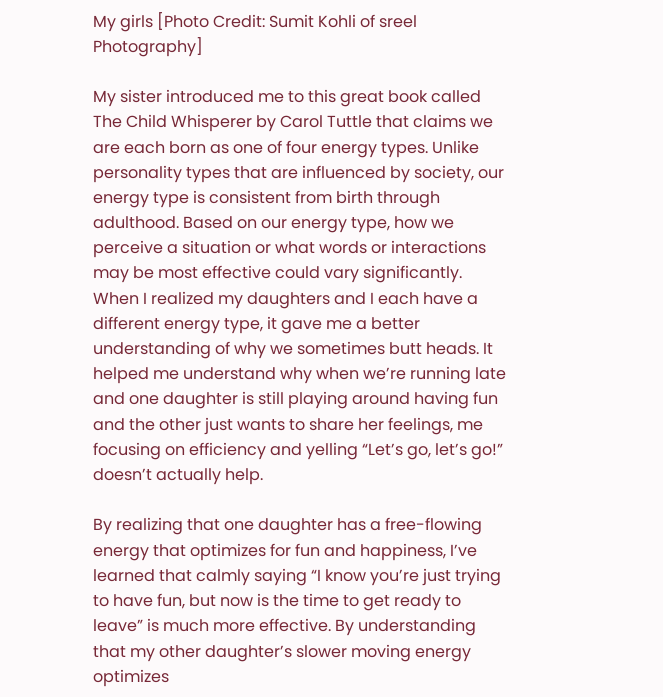My girls [Photo Credit: Sumit Kohli of sreel Photography]

My sister introduced me to this great book called The Child Whisperer by Carol Tuttle that claims we are each born as one of four energy types. Unlike personality types that are influenced by society, our energy type is consistent from birth through adulthood. Based on our energy type, how we perceive a situation or what words or interactions may be most effective could vary significantly. When I realized my daughters and I each have a different energy type, it gave me a better understanding of why we sometimes butt heads. It helped me understand why when we’re running late and one daughter is still playing around having fun and the other just wants to share her feelings, me focusing on efficiency and yelling “Let’s go, let’s go!” doesn’t actually help.

By realizing that one daughter has a free-flowing energy that optimizes for fun and happiness, I’ve learned that calmly saying “I know you’re just trying to have fun, but now is the time to get ready to leave” is much more effective. By understanding that my other daughter’s slower moving energy optimizes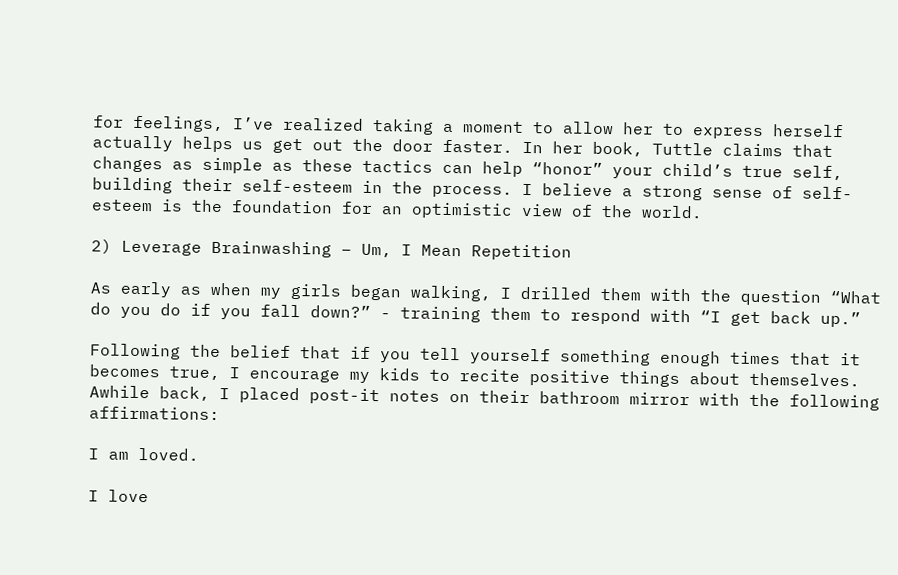for feelings, I’ve realized taking a moment to allow her to express herself actually helps us get out the door faster. In her book, Tuttle claims that changes as simple as these tactics can help “honor” your child’s true self, building their self-esteem in the process. I believe a strong sense of self-esteem is the foundation for an optimistic view of the world.

2) Leverage Brainwashing – Um, I Mean Repetition

As early as when my girls began walking, I drilled them with the question “What do you do if you fall down?” - training them to respond with “I get back up.”

Following the belief that if you tell yourself something enough times that it becomes true, I encourage my kids to recite positive things about themselves. Awhile back, I placed post-it notes on their bathroom mirror with the following affirmations:

I am loved.

I love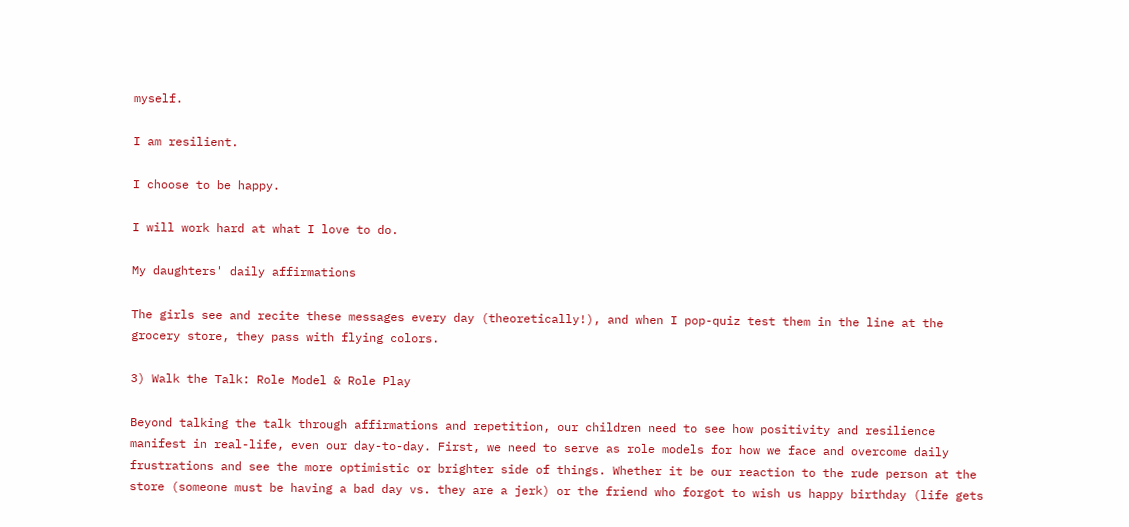myself.

I am resilient.

I choose to be happy.

I will work hard at what I love to do.

My daughters' daily affirmations

The girls see and recite these messages every day (theoretically!), and when I pop-quiz test them in the line at the grocery store, they pass with flying colors.

3) Walk the Talk: Role Model & Role Play

Beyond talking the talk through affirmations and repetition, our children need to see how positivity and resilience manifest in real-life, even our day-to-day. First, we need to serve as role models for how we face and overcome daily frustrations and see the more optimistic or brighter side of things. Whether it be our reaction to the rude person at the store (someone must be having a bad day vs. they are a jerk) or the friend who forgot to wish us happy birthday (life gets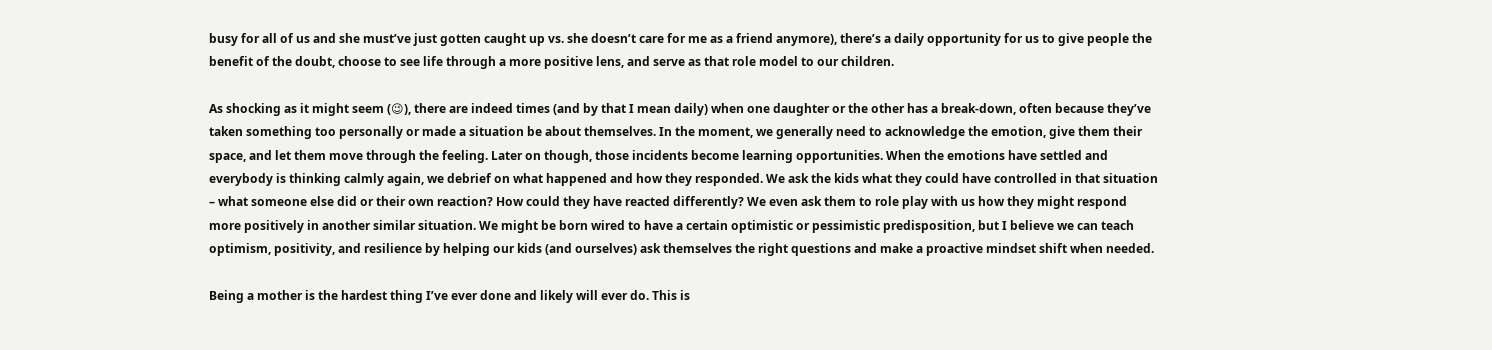busy for all of us and she must’ve just gotten caught up vs. she doesn’t care for me as a friend anymore), there’s a daily opportunity for us to give people the benefit of the doubt, choose to see life through a more positive lens, and serve as that role model to our children.

As shocking as it might seem (😉), there are indeed times (and by that I mean daily) when one daughter or the other has a break-down, often because they’ve taken something too personally or made a situation be about themselves. In the moment, we generally need to acknowledge the emotion, give them their space, and let them move through the feeling. Later on though, those incidents become learning opportunities. When the emotions have settled and everybody is thinking calmly again, we debrief on what happened and how they responded. We ask the kids what they could have controlled in that situation – what someone else did or their own reaction? How could they have reacted differently? We even ask them to role play with us how they might respond more positively in another similar situation. We might be born wired to have a certain optimistic or pessimistic predisposition, but I believe we can teach optimism, positivity, and resilience by helping our kids (and ourselves) ask themselves the right questions and make a proactive mindset shift when needed.

Being a mother is the hardest thing I’ve ever done and likely will ever do. This is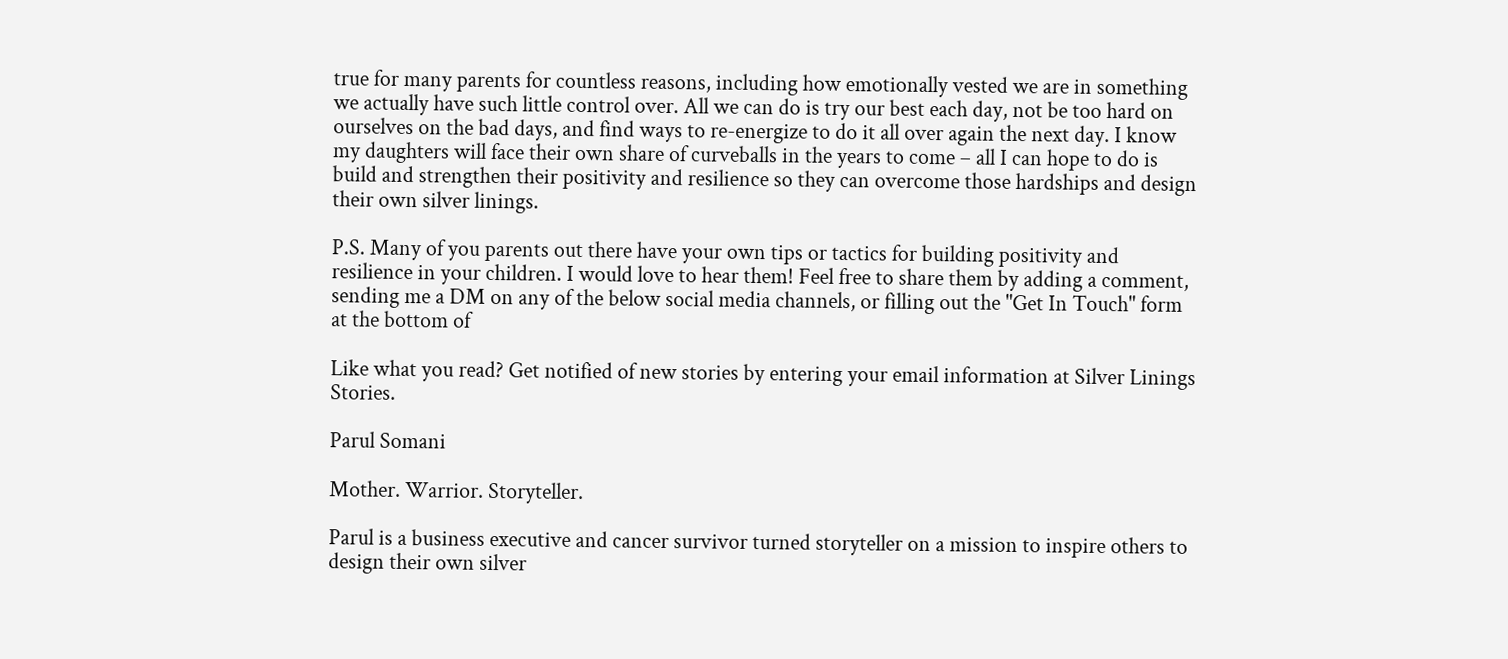true for many parents for countless reasons, including how emotionally vested we are in something we actually have such little control over. All we can do is try our best each day, not be too hard on ourselves on the bad days, and find ways to re-energize to do it all over again the next day. I know my daughters will face their own share of curveballs in the years to come – all I can hope to do is build and strengthen their positivity and resilience so they can overcome those hardships and design their own silver linings.

P.S. Many of you parents out there have your own tips or tactics for building positivity and resilience in your children. I would love to hear them! Feel free to share them by adding a comment, sending me a DM on any of the below social media channels, or filling out the "Get In Touch" form at the bottom of

Like what you read? Get notified of new stories by entering your email information at Silver Linings Stories.

Parul Somani

Mother. Warrior. Storyteller.

Parul is a business executive and cancer survivor turned storyteller on a mission to inspire others to design their own silver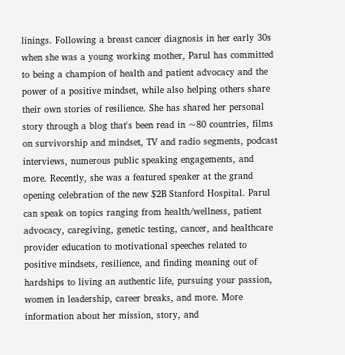linings. Following a breast cancer diagnosis in her early 30s when she was a young working mother, Parul has committed to being a champion of health and patient advocacy and the power of a positive mindset, while also helping others share their own stories of resilience. She has shared her personal story through a blog that's been read in ~80 countries, films on survivorship and mindset, TV and radio segments, podcast interviews, numerous public speaking engagements, and more. Recently, she was a featured speaker at the grand opening celebration of the new $2B Stanford Hospital. Parul can speak on topics ranging from health/wellness, patient advocacy, caregiving, genetic testing, cancer, and healthcare provider education to motivational speeches related to positive mindsets, resilience, and finding meaning out of hardships to living an authentic life, pursuing your passion, women in leadership, career breaks, and more. More information about her mission, story, and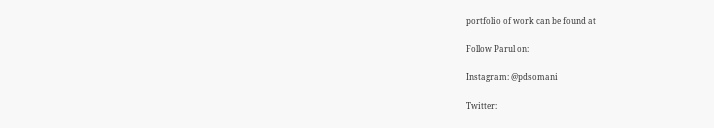portfolio of work can be found at

Follow Parul on:

Instagram: @pdsomani

Twitter: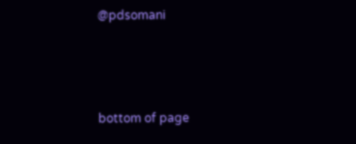@pdsomani



bottom of page